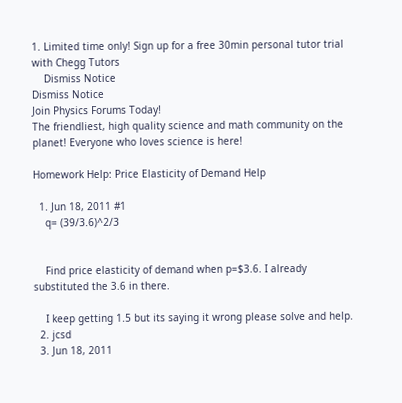1. Limited time only! Sign up for a free 30min personal tutor trial with Chegg Tutors
    Dismiss Notice
Dismiss Notice
Join Physics Forums Today!
The friendliest, high quality science and math community on the planet! Everyone who loves science is here!

Homework Help: Price Elasticity of Demand Help

  1. Jun 18, 2011 #1
    q= (39/3.6)^2/3


    Find price elasticity of demand when p=$3.6. I already substituted the 3.6 in there.

    I keep getting 1.5 but its saying it wrong please solve and help.
  2. jcsd
  3. Jun 18, 2011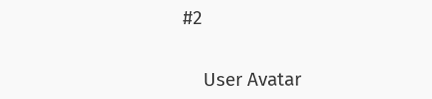#2


    User Avatar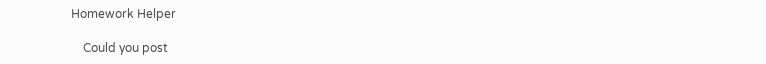Homework Helper

    Could you post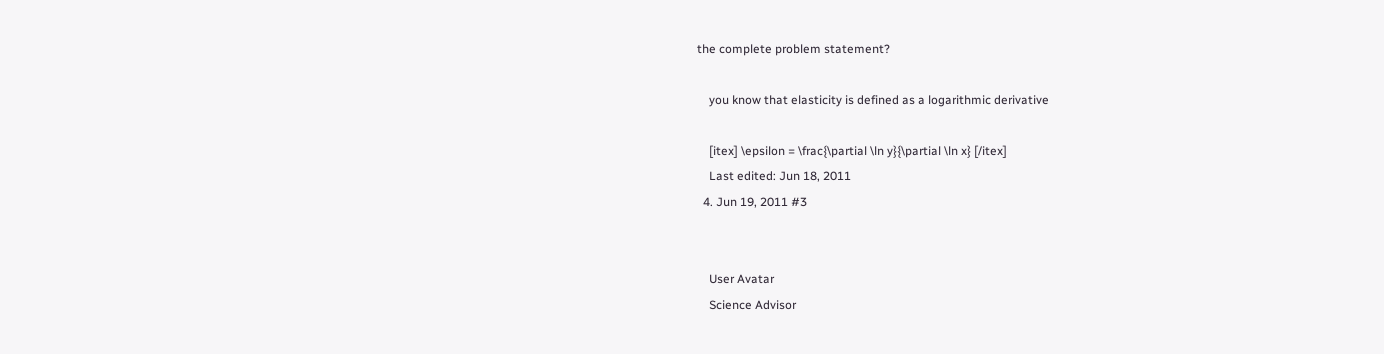the complete problem statement?

    you know that elasticity is defined as a logarithmic derivative

    [itex] \epsilon = \frac{\partial \ln y}{\partial \ln x} [/itex]
    Last edited: Jun 18, 2011
  4. Jun 19, 2011 #3


    User Avatar
    Science Advisor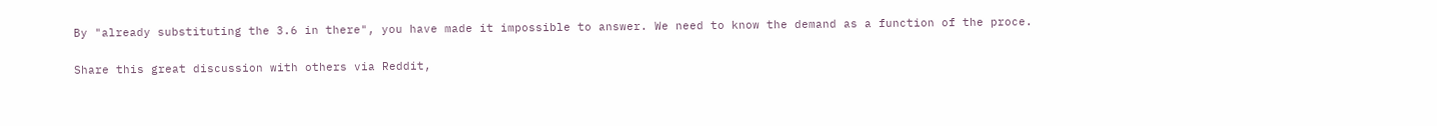By "already substituting the 3.6 in there", you have made it impossible to answer. We need to know the demand as a function of the proce.

Share this great discussion with others via Reddit,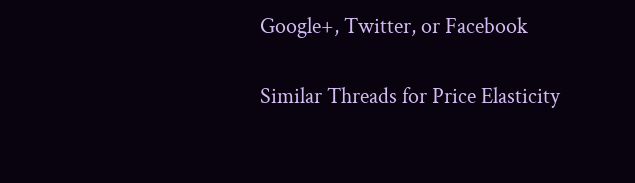Google+, Twitter, or Facebook

Similar Threads for Price Elasticity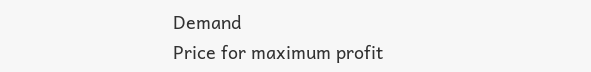Demand
Price for maximum profit